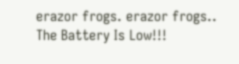erazor frogs. erazor frogs.. The Battery Is Low!!!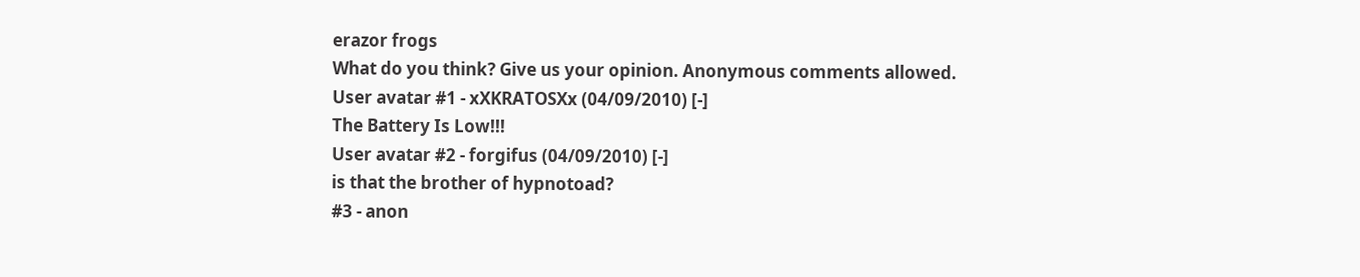erazor frogs
What do you think? Give us your opinion. Anonymous comments allowed.
User avatar #1 - xXKRATOSXx (04/09/2010) [-]
The Battery Is Low!!!
User avatar #2 - forgifus (04/09/2010) [-]
is that the brother of hypnotoad?
#3 - anon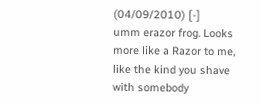(04/09/2010) [-]
umm erazor frog. Looks more like a Razor to me, like the kind you shave with somebody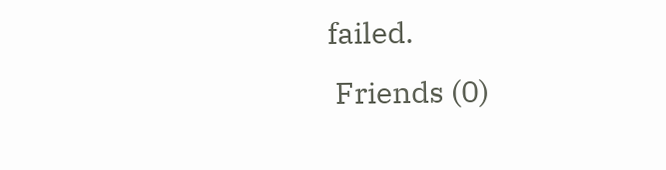failed.
 Friends (0)